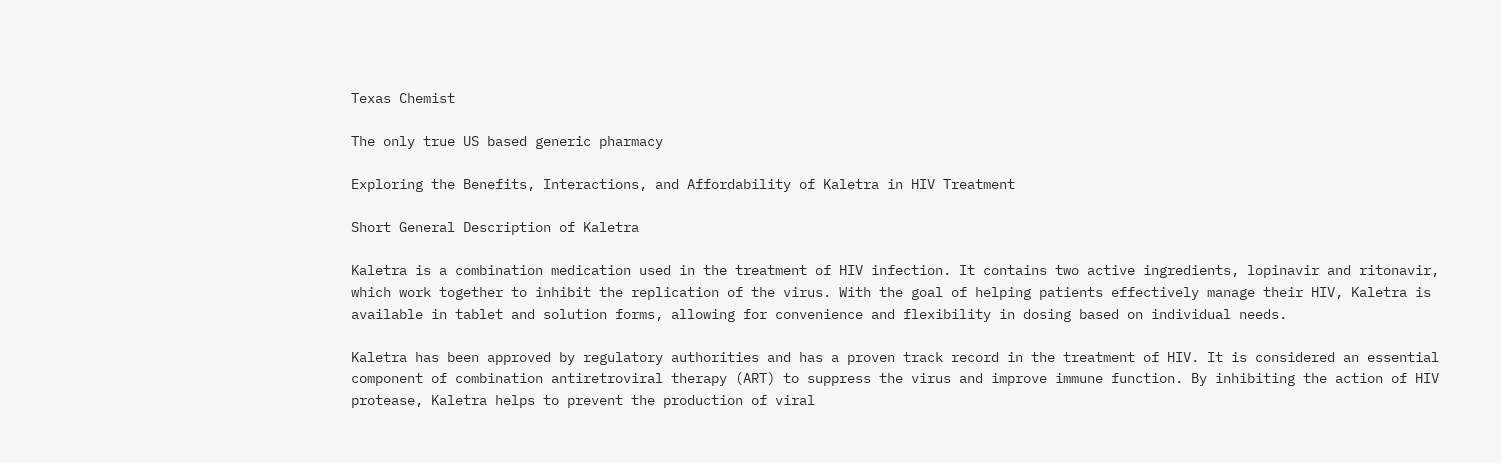Texas Chemist

The only true US based generic pharmacy

Exploring the Benefits, Interactions, and Affordability of Kaletra in HIV Treatment

Short General Description of Kaletra

Kaletra is a combination medication used in the treatment of HIV infection. It contains two active ingredients, lopinavir and ritonavir, which work together to inhibit the replication of the virus. With the goal of helping patients effectively manage their HIV, Kaletra is available in tablet and solution forms, allowing for convenience and flexibility in dosing based on individual needs.

Kaletra has been approved by regulatory authorities and has a proven track record in the treatment of HIV. It is considered an essential component of combination antiretroviral therapy (ART) to suppress the virus and improve immune function. By inhibiting the action of HIV protease, Kaletra helps to prevent the production of viral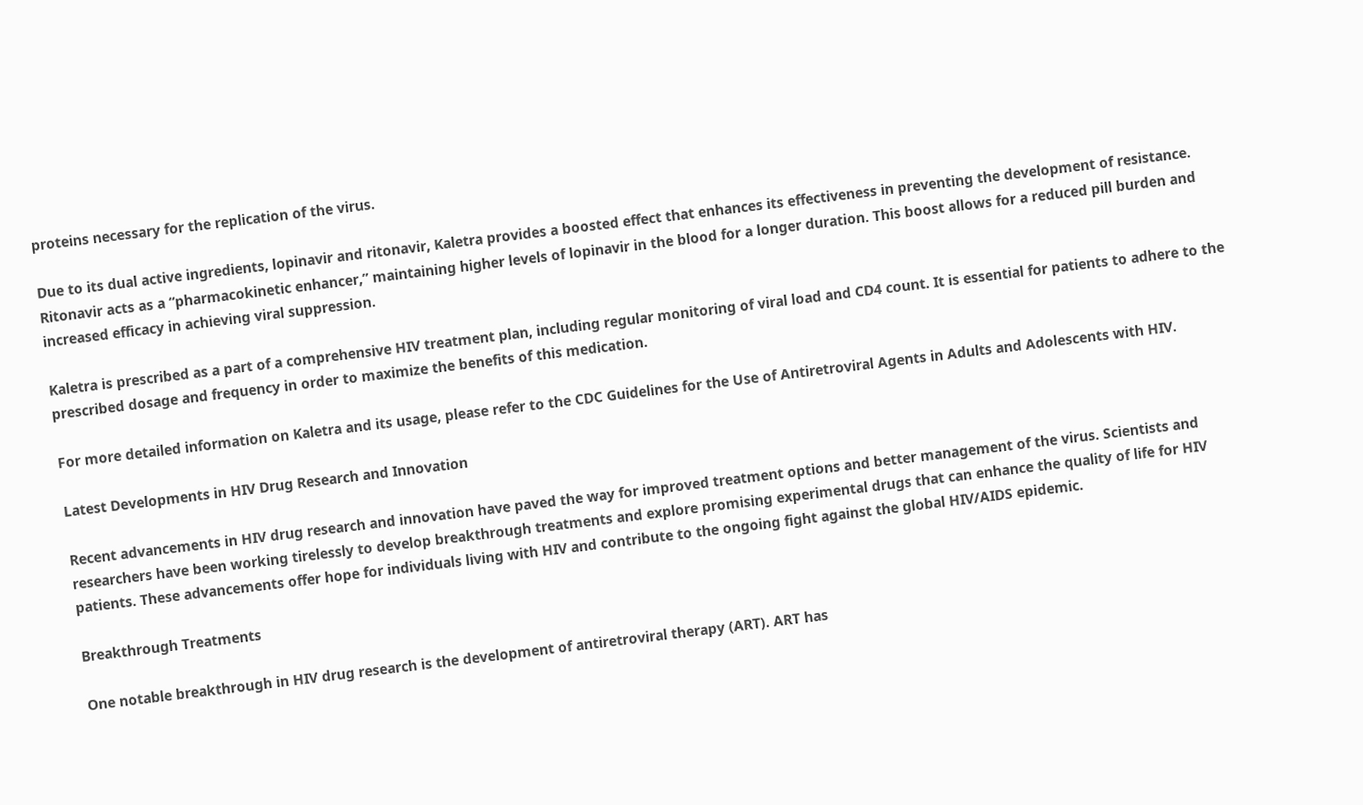proteins necessary for the replication of the virus.

Due to its dual active ingredients, lopinavir and ritonavir, Kaletra provides a boosted effect that enhances its effectiveness in preventing the development of resistance. Ritonavir acts as a “pharmacokinetic enhancer,” maintaining higher levels of lopinavir in the blood for a longer duration. This boost allows for a reduced pill burden and increased efficacy in achieving viral suppression.

Kaletra is prescribed as a part of a comprehensive HIV treatment plan, including regular monitoring of viral load and CD4 count. It is essential for patients to adhere to the prescribed dosage and frequency in order to maximize the benefits of this medication.

For more detailed information on Kaletra and its usage, please refer to the CDC Guidelines for the Use of Antiretroviral Agents in Adults and Adolescents with HIV.

Latest Developments in HIV Drug Research and Innovation

Recent advancements in HIV drug research and innovation have paved the way for improved treatment options and better management of the virus. Scientists and researchers have been working tirelessly to develop breakthrough treatments and explore promising experimental drugs that can enhance the quality of life for HIV patients. These advancements offer hope for individuals living with HIV and contribute to the ongoing fight against the global HIV/AIDS epidemic.

Breakthrough Treatments

One notable breakthrough in HIV drug research is the development of antiretroviral therapy (ART). ART has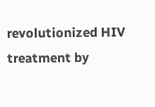revolutionized HIV treatment by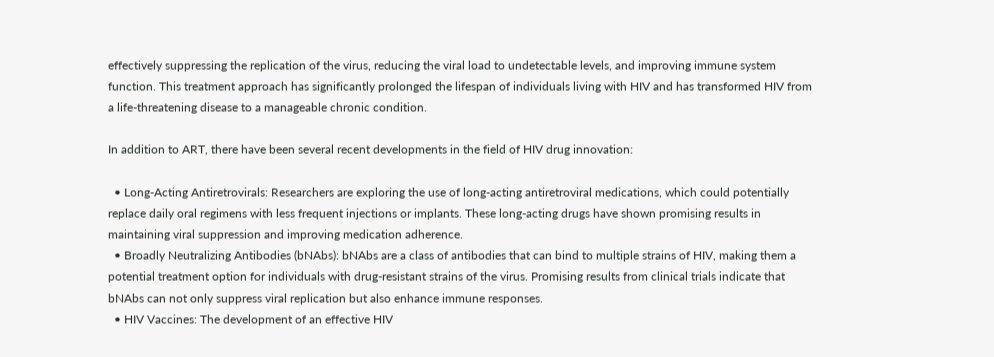effectively suppressing the replication of the virus, reducing the viral load to undetectable levels, and improving immune system function. This treatment approach has significantly prolonged the lifespan of individuals living with HIV and has transformed HIV from a life-threatening disease to a manageable chronic condition.

In addition to ART, there have been several recent developments in the field of HIV drug innovation:

  • Long-Acting Antiretrovirals: Researchers are exploring the use of long-acting antiretroviral medications, which could potentially replace daily oral regimens with less frequent injections or implants. These long-acting drugs have shown promising results in maintaining viral suppression and improving medication adherence.
  • Broadly Neutralizing Antibodies (bNAbs): bNAbs are a class of antibodies that can bind to multiple strains of HIV, making them a potential treatment option for individuals with drug-resistant strains of the virus. Promising results from clinical trials indicate that bNAbs can not only suppress viral replication but also enhance immune responses.
  • HIV Vaccines: The development of an effective HIV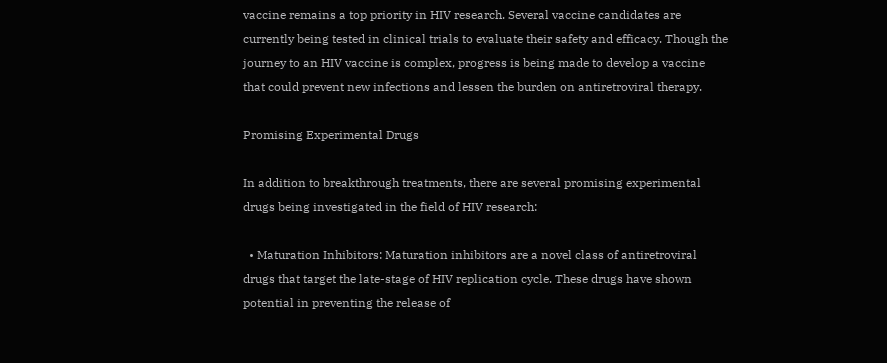vaccine remains a top priority in HIV research. Several vaccine candidates are currently being tested in clinical trials to evaluate their safety and efficacy. Though the journey to an HIV vaccine is complex, progress is being made to develop a vaccine that could prevent new infections and lessen the burden on antiretroviral therapy.

Promising Experimental Drugs

In addition to breakthrough treatments, there are several promising experimental drugs being investigated in the field of HIV research:

  • Maturation Inhibitors: Maturation inhibitors are a novel class of antiretroviral drugs that target the late-stage of HIV replication cycle. These drugs have shown potential in preventing the release of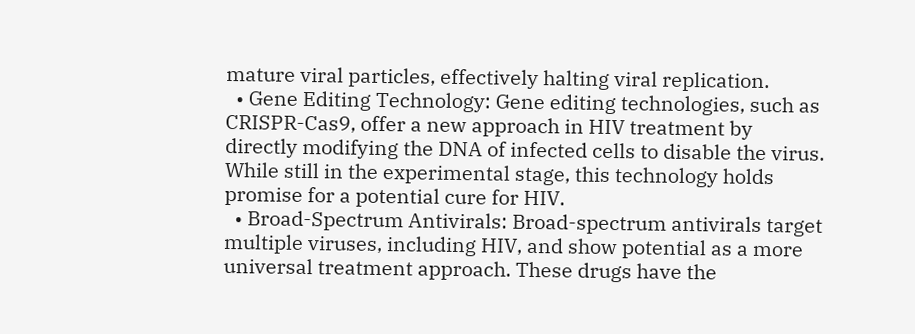mature viral particles, effectively halting viral replication.
  • Gene Editing Technology: Gene editing technologies, such as CRISPR-Cas9, offer a new approach in HIV treatment by directly modifying the DNA of infected cells to disable the virus. While still in the experimental stage, this technology holds promise for a potential cure for HIV.
  • Broad-Spectrum Antivirals: Broad-spectrum antivirals target multiple viruses, including HIV, and show potential as a more universal treatment approach. These drugs have the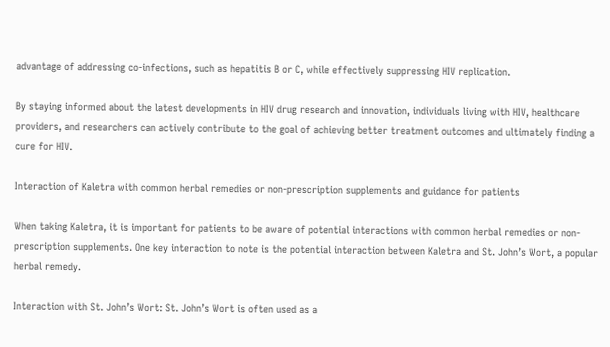advantage of addressing co-infections, such as hepatitis B or C, while effectively suppressing HIV replication.

By staying informed about the latest developments in HIV drug research and innovation, individuals living with HIV, healthcare providers, and researchers can actively contribute to the goal of achieving better treatment outcomes and ultimately finding a cure for HIV.

Interaction of Kaletra with common herbal remedies or non-prescription supplements and guidance for patients

When taking Kaletra, it is important for patients to be aware of potential interactions with common herbal remedies or non-prescription supplements. One key interaction to note is the potential interaction between Kaletra and St. John’s Wort, a popular herbal remedy.

Interaction with St. John’s Wort: St. John’s Wort is often used as a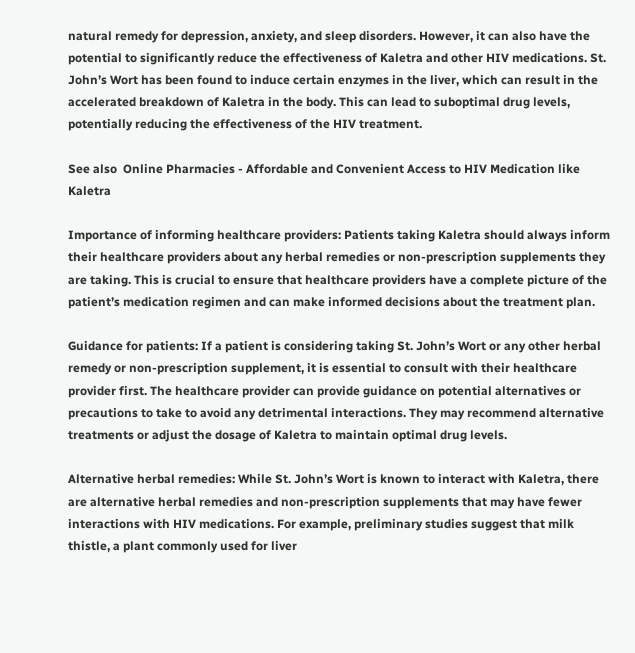natural remedy for depression, anxiety, and sleep disorders. However, it can also have the potential to significantly reduce the effectiveness of Kaletra and other HIV medications. St. John’s Wort has been found to induce certain enzymes in the liver, which can result in the accelerated breakdown of Kaletra in the body. This can lead to suboptimal drug levels, potentially reducing the effectiveness of the HIV treatment.

See also  Online Pharmacies - Affordable and Convenient Access to HIV Medication like Kaletra

Importance of informing healthcare providers: Patients taking Kaletra should always inform their healthcare providers about any herbal remedies or non-prescription supplements they are taking. This is crucial to ensure that healthcare providers have a complete picture of the patient’s medication regimen and can make informed decisions about the treatment plan.

Guidance for patients: If a patient is considering taking St. John’s Wort or any other herbal remedy or non-prescription supplement, it is essential to consult with their healthcare provider first. The healthcare provider can provide guidance on potential alternatives or precautions to take to avoid any detrimental interactions. They may recommend alternative treatments or adjust the dosage of Kaletra to maintain optimal drug levels.

Alternative herbal remedies: While St. John’s Wort is known to interact with Kaletra, there are alternative herbal remedies and non-prescription supplements that may have fewer interactions with HIV medications. For example, preliminary studies suggest that milk thistle, a plant commonly used for liver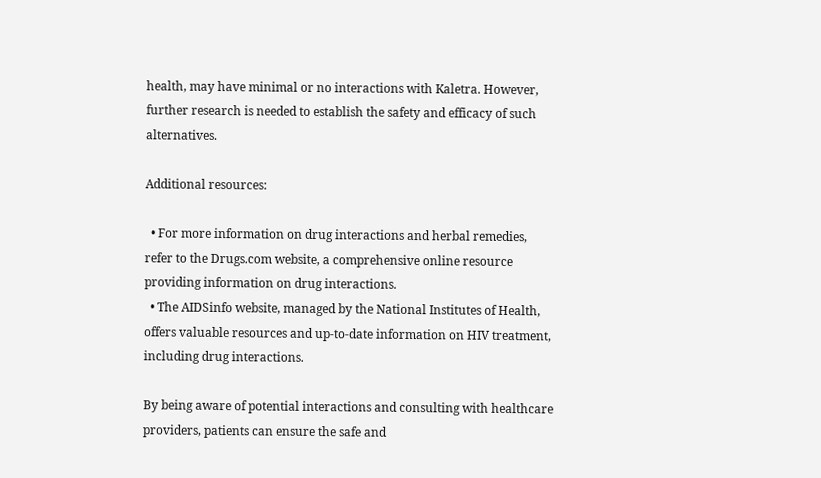health, may have minimal or no interactions with Kaletra. However, further research is needed to establish the safety and efficacy of such alternatives.

Additional resources:

  • For more information on drug interactions and herbal remedies, refer to the Drugs.com website, a comprehensive online resource providing information on drug interactions.
  • The AIDSinfo website, managed by the National Institutes of Health, offers valuable resources and up-to-date information on HIV treatment, including drug interactions.

By being aware of potential interactions and consulting with healthcare providers, patients can ensure the safe and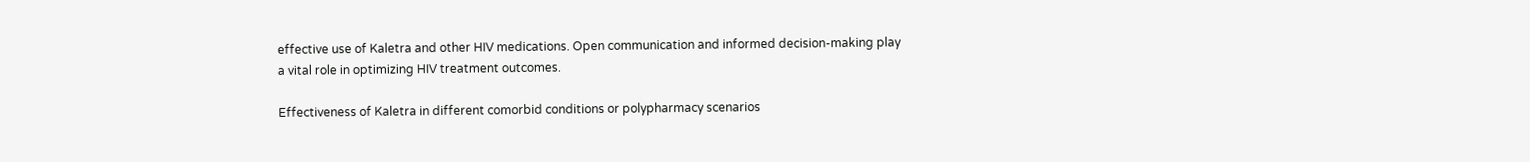effective use of Kaletra and other HIV medications. Open communication and informed decision-making play a vital role in optimizing HIV treatment outcomes.

Effectiveness of Kaletra in different comorbid conditions or polypharmacy scenarios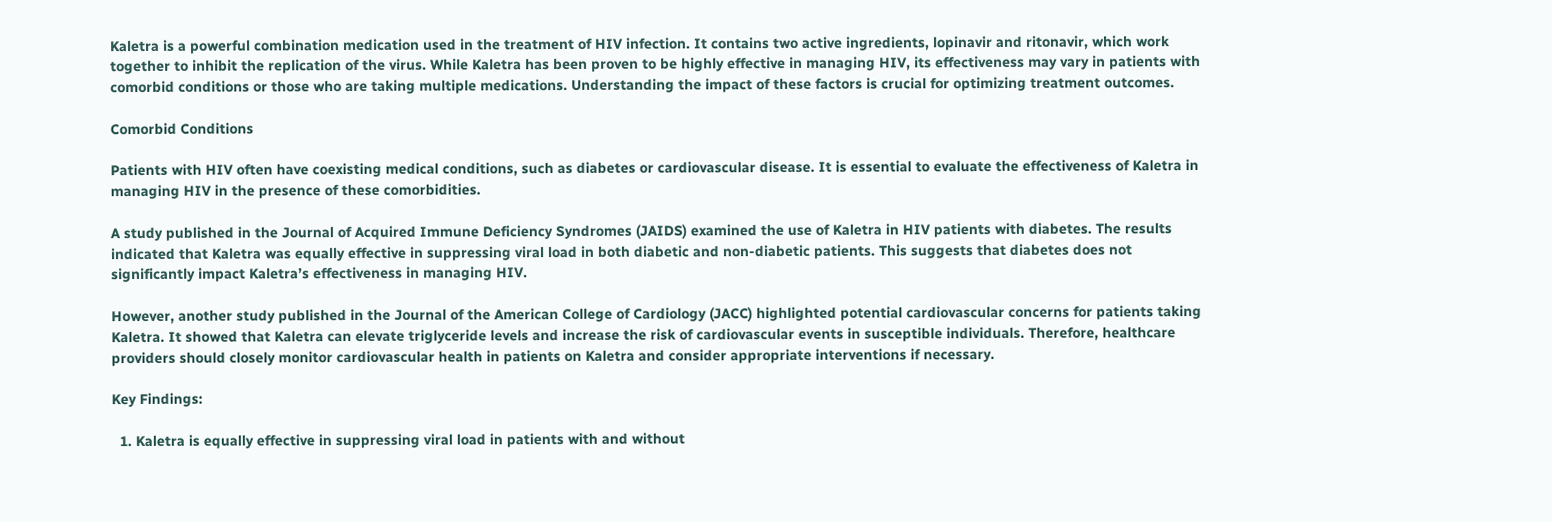Kaletra is a powerful combination medication used in the treatment of HIV infection. It contains two active ingredients, lopinavir and ritonavir, which work together to inhibit the replication of the virus. While Kaletra has been proven to be highly effective in managing HIV, its effectiveness may vary in patients with comorbid conditions or those who are taking multiple medications. Understanding the impact of these factors is crucial for optimizing treatment outcomes.

Comorbid Conditions

Patients with HIV often have coexisting medical conditions, such as diabetes or cardiovascular disease. It is essential to evaluate the effectiveness of Kaletra in managing HIV in the presence of these comorbidities.

A study published in the Journal of Acquired Immune Deficiency Syndromes (JAIDS) examined the use of Kaletra in HIV patients with diabetes. The results indicated that Kaletra was equally effective in suppressing viral load in both diabetic and non-diabetic patients. This suggests that diabetes does not significantly impact Kaletra’s effectiveness in managing HIV.

However, another study published in the Journal of the American College of Cardiology (JACC) highlighted potential cardiovascular concerns for patients taking Kaletra. It showed that Kaletra can elevate triglyceride levels and increase the risk of cardiovascular events in susceptible individuals. Therefore, healthcare providers should closely monitor cardiovascular health in patients on Kaletra and consider appropriate interventions if necessary.

Key Findings:

  1. Kaletra is equally effective in suppressing viral load in patients with and without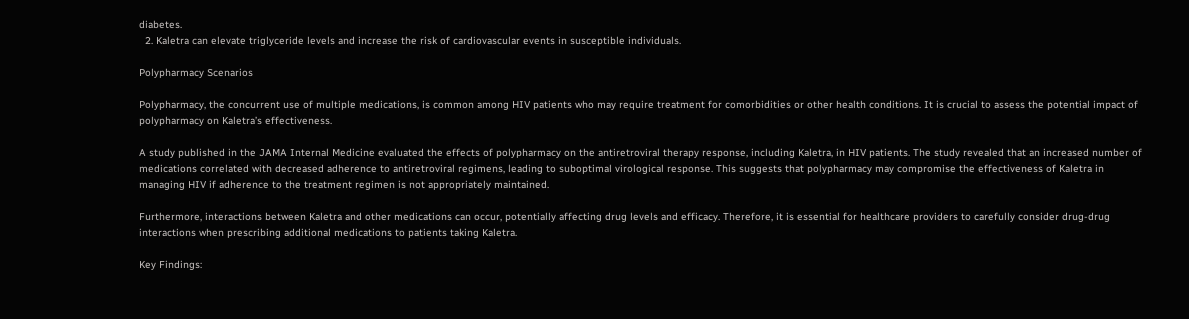diabetes.
  2. Kaletra can elevate triglyceride levels and increase the risk of cardiovascular events in susceptible individuals.

Polypharmacy Scenarios

Polypharmacy, the concurrent use of multiple medications, is common among HIV patients who may require treatment for comorbidities or other health conditions. It is crucial to assess the potential impact of polypharmacy on Kaletra’s effectiveness.

A study published in the JAMA Internal Medicine evaluated the effects of polypharmacy on the antiretroviral therapy response, including Kaletra, in HIV patients. The study revealed that an increased number of medications correlated with decreased adherence to antiretroviral regimens, leading to suboptimal virological response. This suggests that polypharmacy may compromise the effectiveness of Kaletra in managing HIV if adherence to the treatment regimen is not appropriately maintained.

Furthermore, interactions between Kaletra and other medications can occur, potentially affecting drug levels and efficacy. Therefore, it is essential for healthcare providers to carefully consider drug-drug interactions when prescribing additional medications to patients taking Kaletra.

Key Findings: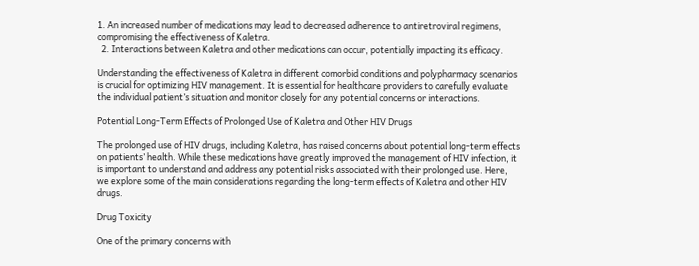1. An increased number of medications may lead to decreased adherence to antiretroviral regimens, compromising the effectiveness of Kaletra.
  2. Interactions between Kaletra and other medications can occur, potentially impacting its efficacy.

Understanding the effectiveness of Kaletra in different comorbid conditions and polypharmacy scenarios is crucial for optimizing HIV management. It is essential for healthcare providers to carefully evaluate the individual patient’s situation and monitor closely for any potential concerns or interactions.

Potential Long-Term Effects of Prolonged Use of Kaletra and Other HIV Drugs

The prolonged use of HIV drugs, including Kaletra, has raised concerns about potential long-term effects on patients’ health. While these medications have greatly improved the management of HIV infection, it is important to understand and address any potential risks associated with their prolonged use. Here, we explore some of the main considerations regarding the long-term effects of Kaletra and other HIV drugs.

Drug Toxicity

One of the primary concerns with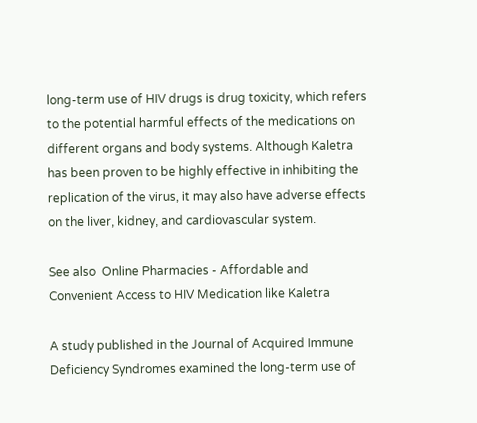long-term use of HIV drugs is drug toxicity, which refers to the potential harmful effects of the medications on different organs and body systems. Although Kaletra has been proven to be highly effective in inhibiting the replication of the virus, it may also have adverse effects on the liver, kidney, and cardiovascular system.

See also  Online Pharmacies - Affordable and Convenient Access to HIV Medication like Kaletra

A study published in the Journal of Acquired Immune Deficiency Syndromes examined the long-term use of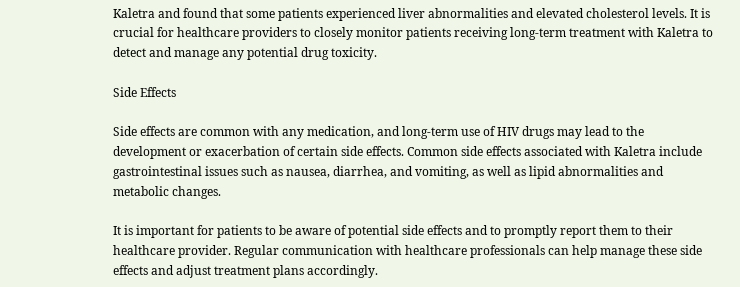Kaletra and found that some patients experienced liver abnormalities and elevated cholesterol levels. It is crucial for healthcare providers to closely monitor patients receiving long-term treatment with Kaletra to detect and manage any potential drug toxicity.

Side Effects

Side effects are common with any medication, and long-term use of HIV drugs may lead to the development or exacerbation of certain side effects. Common side effects associated with Kaletra include gastrointestinal issues such as nausea, diarrhea, and vomiting, as well as lipid abnormalities and metabolic changes.

It is important for patients to be aware of potential side effects and to promptly report them to their healthcare provider. Regular communication with healthcare professionals can help manage these side effects and adjust treatment plans accordingly.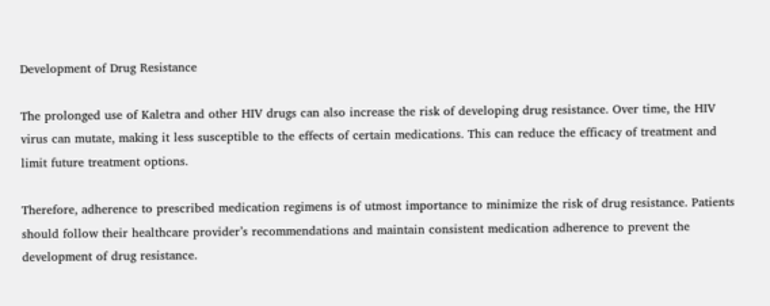Development of Drug Resistance

The prolonged use of Kaletra and other HIV drugs can also increase the risk of developing drug resistance. Over time, the HIV virus can mutate, making it less susceptible to the effects of certain medications. This can reduce the efficacy of treatment and limit future treatment options.

Therefore, adherence to prescribed medication regimens is of utmost importance to minimize the risk of drug resistance. Patients should follow their healthcare provider’s recommendations and maintain consistent medication adherence to prevent the development of drug resistance.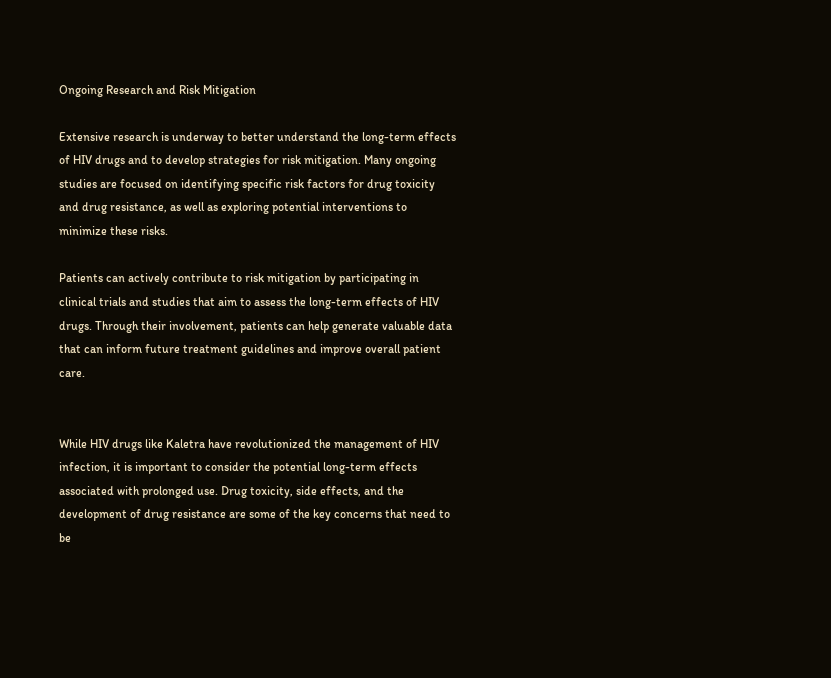Ongoing Research and Risk Mitigation

Extensive research is underway to better understand the long-term effects of HIV drugs and to develop strategies for risk mitigation. Many ongoing studies are focused on identifying specific risk factors for drug toxicity and drug resistance, as well as exploring potential interventions to minimize these risks.

Patients can actively contribute to risk mitigation by participating in clinical trials and studies that aim to assess the long-term effects of HIV drugs. Through their involvement, patients can help generate valuable data that can inform future treatment guidelines and improve overall patient care.


While HIV drugs like Kaletra have revolutionized the management of HIV infection, it is important to consider the potential long-term effects associated with prolonged use. Drug toxicity, side effects, and the development of drug resistance are some of the key concerns that need to be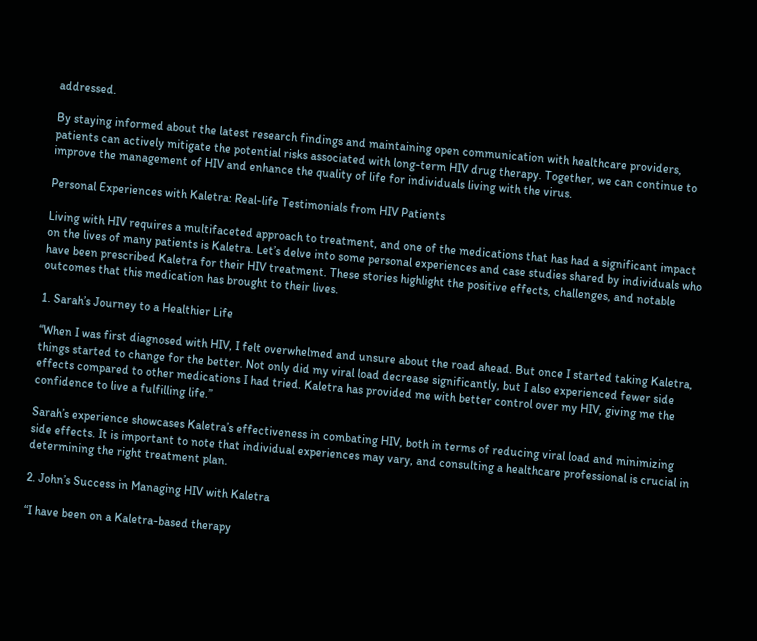addressed.

By staying informed about the latest research findings and maintaining open communication with healthcare providers, patients can actively mitigate the potential risks associated with long-term HIV drug therapy. Together, we can continue to improve the management of HIV and enhance the quality of life for individuals living with the virus.

Personal Experiences with Kaletra: Real-life Testimonials from HIV Patients

Living with HIV requires a multifaceted approach to treatment, and one of the medications that has had a significant impact on the lives of many patients is Kaletra. Let’s delve into some personal experiences and case studies shared by individuals who have been prescribed Kaletra for their HIV treatment. These stories highlight the positive effects, challenges, and notable outcomes that this medication has brought to their lives.

1. Sarah’s Journey to a Healthier Life

“When I was first diagnosed with HIV, I felt overwhelmed and unsure about the road ahead. But once I started taking Kaletra, things started to change for the better. Not only did my viral load decrease significantly, but I also experienced fewer side effects compared to other medications I had tried. Kaletra has provided me with better control over my HIV, giving me the confidence to live a fulfilling life.”

Sarah’s experience showcases Kaletra’s effectiveness in combating HIV, both in terms of reducing viral load and minimizing side effects. It is important to note that individual experiences may vary, and consulting a healthcare professional is crucial in determining the right treatment plan.

2. John’s Success in Managing HIV with Kaletra

“I have been on a Kaletra-based therapy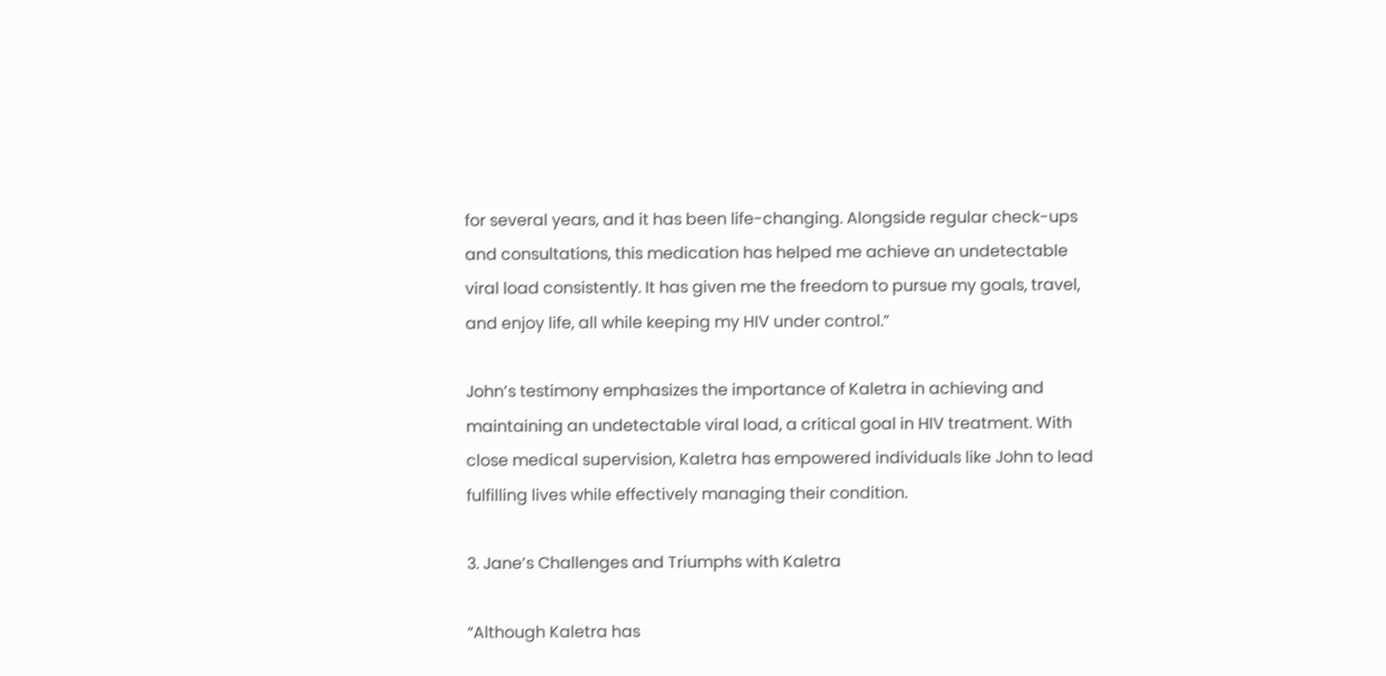for several years, and it has been life-changing. Alongside regular check-ups and consultations, this medication has helped me achieve an undetectable viral load consistently. It has given me the freedom to pursue my goals, travel, and enjoy life, all while keeping my HIV under control.”

John’s testimony emphasizes the importance of Kaletra in achieving and maintaining an undetectable viral load, a critical goal in HIV treatment. With close medical supervision, Kaletra has empowered individuals like John to lead fulfilling lives while effectively managing their condition.

3. Jane’s Challenges and Triumphs with Kaletra

“Although Kaletra has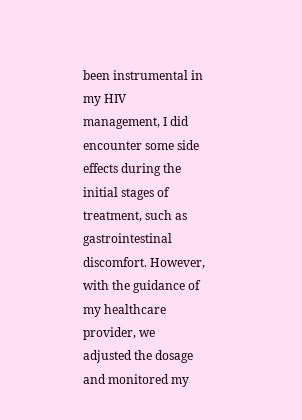been instrumental in my HIV management, I did encounter some side effects during the initial stages of treatment, such as gastrointestinal discomfort. However, with the guidance of my healthcare provider, we adjusted the dosage and monitored my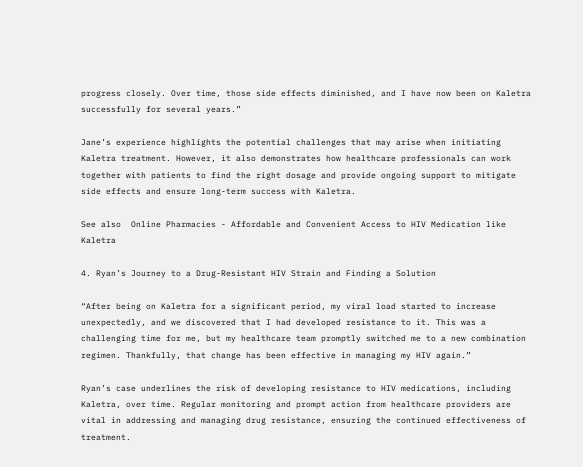progress closely. Over time, those side effects diminished, and I have now been on Kaletra successfully for several years.”

Jane’s experience highlights the potential challenges that may arise when initiating Kaletra treatment. However, it also demonstrates how healthcare professionals can work together with patients to find the right dosage and provide ongoing support to mitigate side effects and ensure long-term success with Kaletra.

See also  Online Pharmacies - Affordable and Convenient Access to HIV Medication like Kaletra

4. Ryan’s Journey to a Drug-Resistant HIV Strain and Finding a Solution

“After being on Kaletra for a significant period, my viral load started to increase unexpectedly, and we discovered that I had developed resistance to it. This was a challenging time for me, but my healthcare team promptly switched me to a new combination regimen. Thankfully, that change has been effective in managing my HIV again.”

Ryan’s case underlines the risk of developing resistance to HIV medications, including Kaletra, over time. Regular monitoring and prompt action from healthcare providers are vital in addressing and managing drug resistance, ensuring the continued effectiveness of treatment.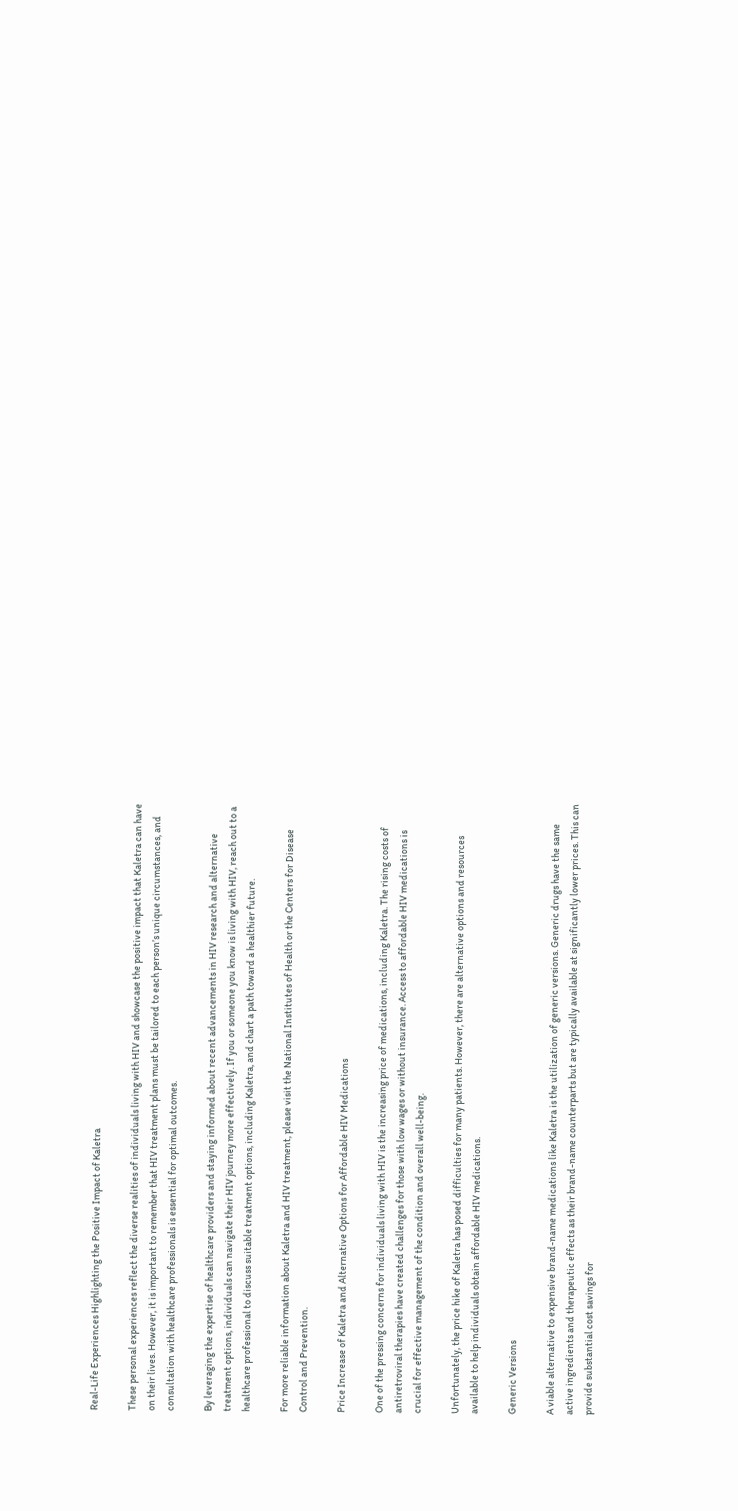Real-Life Experiences Highlighting the Positive Impact of Kaletra

These personal experiences reflect the diverse realities of individuals living with HIV and showcase the positive impact that Kaletra can have on their lives. However, it is important to remember that HIV treatment plans must be tailored to each person’s unique circumstances, and consultation with healthcare professionals is essential for optimal outcomes.

By leveraging the expertise of healthcare providers and staying informed about recent advancements in HIV research and alternative treatment options, individuals can navigate their HIV journey more effectively. If you or someone you know is living with HIV, reach out to a healthcare professional to discuss suitable treatment options, including Kaletra, and chart a path toward a healthier future.

For more reliable information about Kaletra and HIV treatment, please visit the National Institutes of Health or the Centers for Disease Control and Prevention.

Price Increase of Kaletra and Alternative Options for Affordable HIV Medications

One of the pressing concerns for individuals living with HIV is the increasing price of medications, including Kaletra. The rising costs of antiretroviral therapies have created challenges for those with low wages or without insurance. Access to affordable HIV medications is crucial for effective management of the condition and overall well-being.

Unfortunately, the price hike of Kaletra has posed difficulties for many patients. However, there are alternative options and resources available to help individuals obtain affordable HIV medications.

Generic Versions

A viable alternative to expensive brand-name medications like Kaletra is the utilization of generic versions. Generic drugs have the same active ingredients and therapeutic effects as their brand-name counterparts but are typically available at significantly lower prices. This can provide substantial cost savings for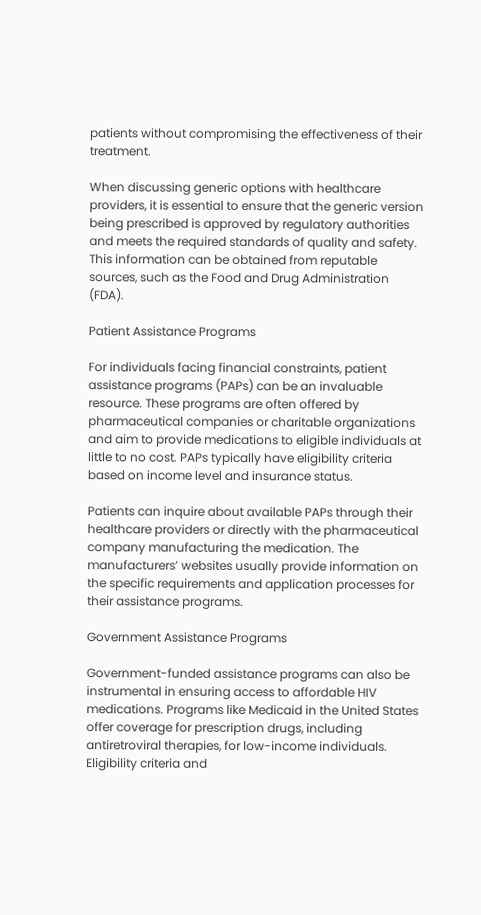patients without compromising the effectiveness of their treatment.

When discussing generic options with healthcare providers, it is essential to ensure that the generic version being prescribed is approved by regulatory authorities and meets the required standards of quality and safety. This information can be obtained from reputable sources, such as the Food and Drug Administration (FDA).

Patient Assistance Programs

For individuals facing financial constraints, patient assistance programs (PAPs) can be an invaluable resource. These programs are often offered by pharmaceutical companies or charitable organizations and aim to provide medications to eligible individuals at little to no cost. PAPs typically have eligibility criteria based on income level and insurance status.

Patients can inquire about available PAPs through their healthcare providers or directly with the pharmaceutical company manufacturing the medication. The manufacturers’ websites usually provide information on the specific requirements and application processes for their assistance programs.

Government Assistance Programs

Government-funded assistance programs can also be instrumental in ensuring access to affordable HIV medications. Programs like Medicaid in the United States offer coverage for prescription drugs, including antiretroviral therapies, for low-income individuals. Eligibility criteria and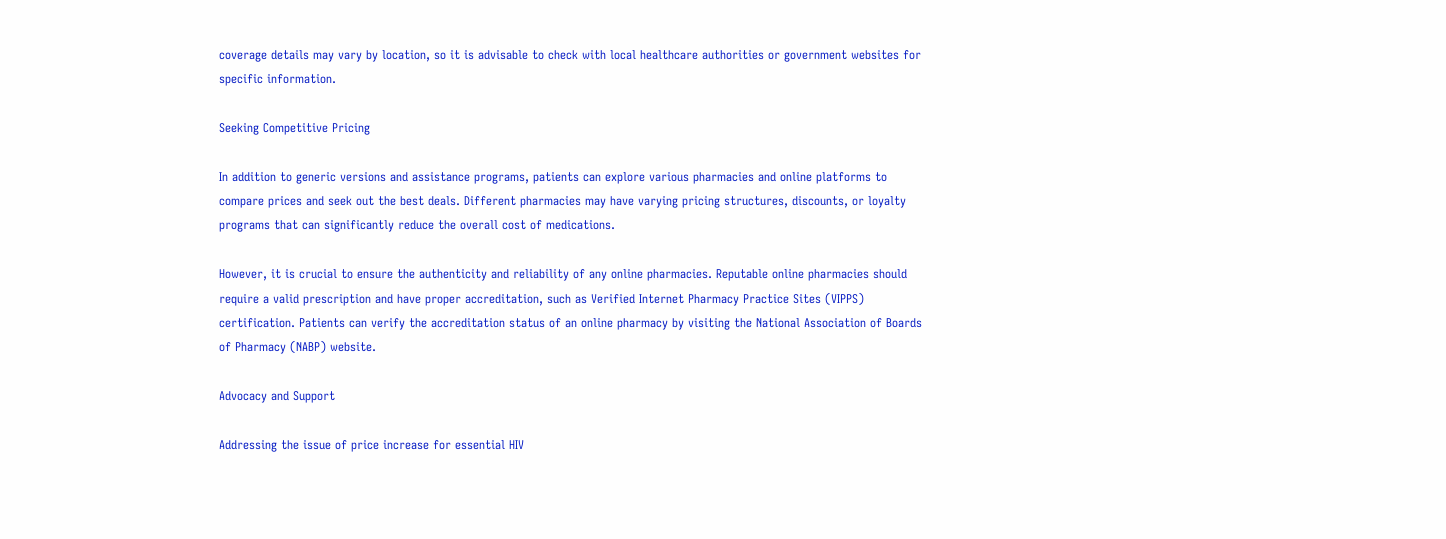coverage details may vary by location, so it is advisable to check with local healthcare authorities or government websites for specific information.

Seeking Competitive Pricing

In addition to generic versions and assistance programs, patients can explore various pharmacies and online platforms to compare prices and seek out the best deals. Different pharmacies may have varying pricing structures, discounts, or loyalty programs that can significantly reduce the overall cost of medications.

However, it is crucial to ensure the authenticity and reliability of any online pharmacies. Reputable online pharmacies should require a valid prescription and have proper accreditation, such as Verified Internet Pharmacy Practice Sites (VIPPS) certification. Patients can verify the accreditation status of an online pharmacy by visiting the National Association of Boards of Pharmacy (NABP) website.

Advocacy and Support

Addressing the issue of price increase for essential HIV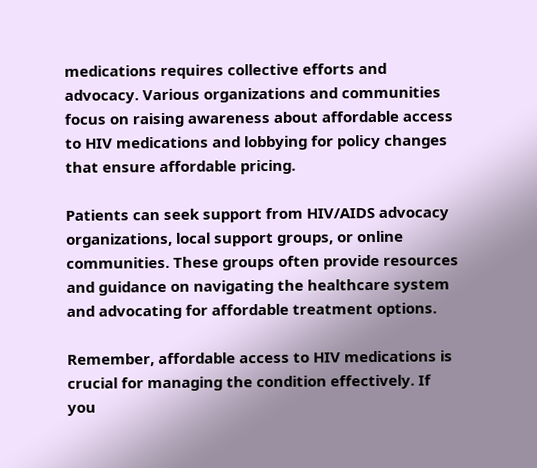medications requires collective efforts and advocacy. Various organizations and communities focus on raising awareness about affordable access to HIV medications and lobbying for policy changes that ensure affordable pricing.

Patients can seek support from HIV/AIDS advocacy organizations, local support groups, or online communities. These groups often provide resources and guidance on navigating the healthcare system and advocating for affordable treatment options.

Remember, affordable access to HIV medications is crucial for managing the condition effectively. If you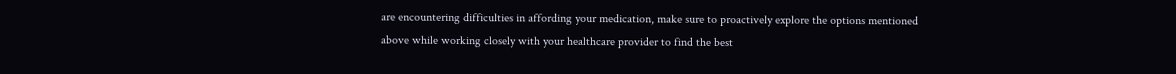are encountering difficulties in affording your medication, make sure to proactively explore the options mentioned above while working closely with your healthcare provider to find the best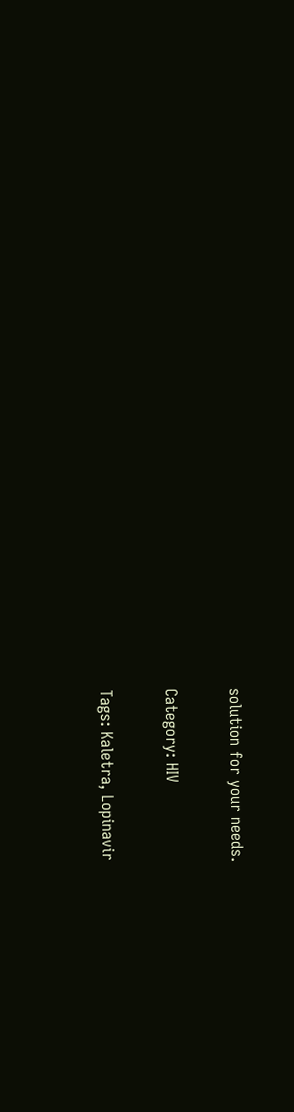solution for your needs.

Category: HIV

Tags: Kaletra, Lopinavir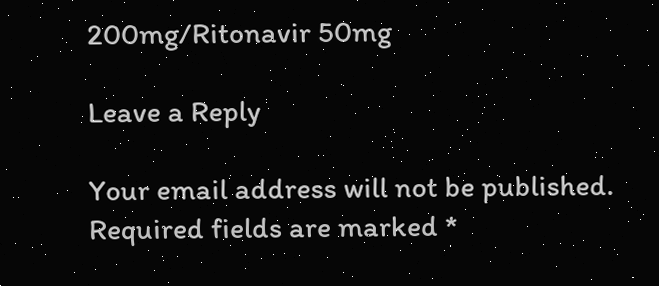200mg/Ritonavir 50mg

Leave a Reply

Your email address will not be published. Required fields are marked *